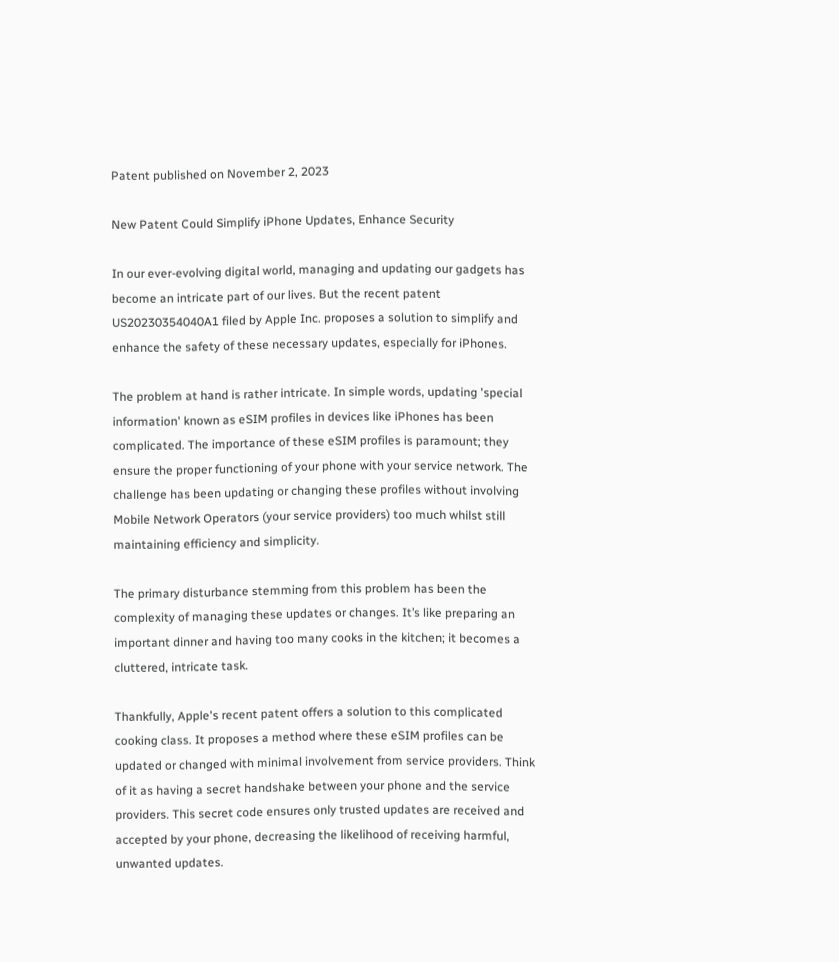Patent published on November 2, 2023

New Patent Could Simplify iPhone Updates, Enhance Security

In our ever-evolving digital world, managing and updating our gadgets has become an intricate part of our lives. But the recent patent US20230354040A1 filed by Apple Inc. proposes a solution to simplify and enhance the safety of these necessary updates, especially for iPhones.

The problem at hand is rather intricate. In simple words, updating 'special information' known as eSIM profiles in devices like iPhones has been complicated. The importance of these eSIM profiles is paramount; they ensure the proper functioning of your phone with your service network. The challenge has been updating or changing these profiles without involving Mobile Network Operators (your service providers) too much whilst still maintaining efficiency and simplicity.

The primary disturbance stemming from this problem has been the complexity of managing these updates or changes. It’s like preparing an important dinner and having too many cooks in the kitchen; it becomes a cluttered, intricate task.

Thankfully, Apple's recent patent offers a solution to this complicated cooking class. It proposes a method where these eSIM profiles can be updated or changed with minimal involvement from service providers. Think of it as having a secret handshake between your phone and the service providers. This secret code ensures only trusted updates are received and accepted by your phone, decreasing the likelihood of receiving harmful, unwanted updates.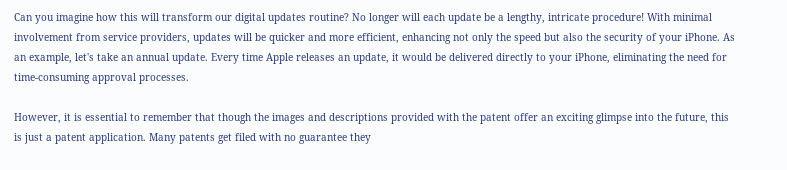Can you imagine how this will transform our digital updates routine? No longer will each update be a lengthy, intricate procedure! With minimal involvement from service providers, updates will be quicker and more efficient, enhancing not only the speed but also the security of your iPhone. As an example, let's take an annual update. Every time Apple releases an update, it would be delivered directly to your iPhone, eliminating the need for time-consuming approval processes.

However, it is essential to remember that though the images and descriptions provided with the patent offer an exciting glimpse into the future, this is just a patent application. Many patents get filed with no guarantee they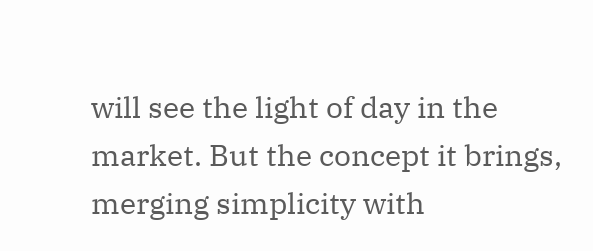will see the light of day in the market. But the concept it brings, merging simplicity with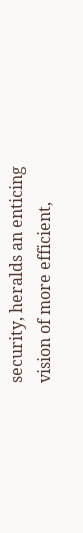security, heralds an enticing vision of more efficient,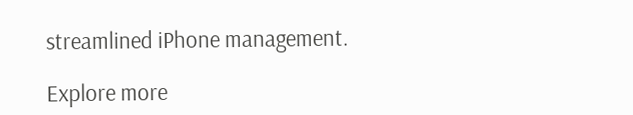streamlined iPhone management.

Explore more